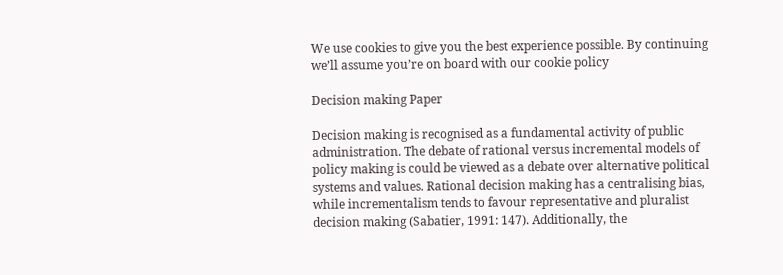We use cookies to give you the best experience possible. By continuing we’ll assume you’re on board with our cookie policy

Decision making Paper

Decision making is recognised as a fundamental activity of public administration. The debate of rational versus incremental models of policy making is could be viewed as a debate over alternative political systems and values. Rational decision making has a centralising bias, while incrementalism tends to favour representative and pluralist decision making (Sabatier, 1991: 147). Additionally, the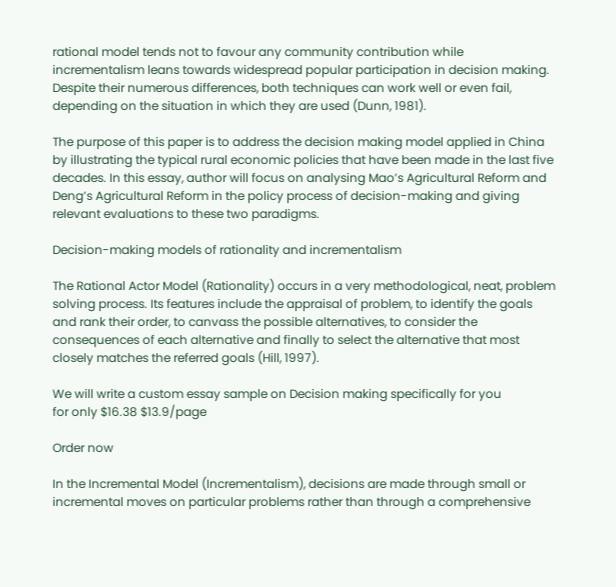rational model tends not to favour any community contribution while incrementalism leans towards widespread popular participation in decision making. Despite their numerous differences, both techniques can work well or even fail, depending on the situation in which they are used (Dunn, 1981).

The purpose of this paper is to address the decision making model applied in China by illustrating the typical rural economic policies that have been made in the last five decades. In this essay, author will focus on analysing Mao’s Agricultural Reform and Deng’s Agricultural Reform in the policy process of decision-making and giving relevant evaluations to these two paradigms.

Decision-making models of rationality and incrementalism

The Rational Actor Model (Rationality) occurs in a very methodological, neat, problem solving process. Its features include the appraisal of problem, to identify the goals and rank their order, to canvass the possible alternatives, to consider the consequences of each alternative and finally to select the alternative that most closely matches the referred goals (Hill, 1997).

We will write a custom essay sample on Decision making specifically for you
for only $16.38 $13.9/page

Order now

In the Incremental Model (Incrementalism), decisions are made through small or incremental moves on particular problems rather than through a comprehensive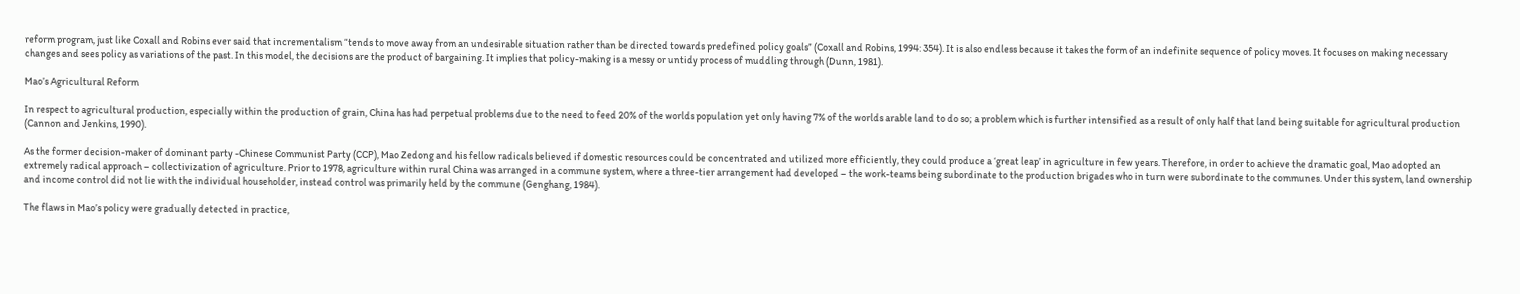reform program, just like Coxall and Robins ever said that incrementalism “tends to move away from an undesirable situation rather than be directed towards predefined policy goals” (Coxall and Robins, 1994: 354). It is also endless because it takes the form of an indefinite sequence of policy moves. It focuses on making necessary changes and sees policy as variations of the past. In this model, the decisions are the product of bargaining. It implies that policy-making is a messy or untidy process of muddling through (Dunn, 1981).

Mao’s Agricultural Reform

In respect to agricultural production, especially within the production of grain, China has had perpetual problems due to the need to feed 20% of the worlds population yet only having 7% of the worlds arable land to do so; a problem which is further intensified as a result of only half that land being suitable for agricultural production (Cannon and Jenkins, 1990).

As the former decision-maker of dominant party -Chinese Communist Party (CCP), Mao Zedong and his fellow radicals believed if domestic resources could be concentrated and utilized more efficiently, they could produce a ‘great leap’ in agriculture in few years. Therefore, in order to achieve the dramatic goal, Mao adopted an extremely radical approach – collectivization of agriculture. Prior to 1978, agriculture within rural China was arranged in a commune system, where a three-tier arrangement had developed – the work-teams being subordinate to the production brigades who in turn were subordinate to the communes. Under this system, land ownership and income control did not lie with the individual householder, instead control was primarily held by the commune (Genghang, 1984).

The flaws in Mao’s policy were gradually detected in practice,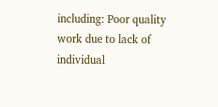including: Poor quality work due to lack of individual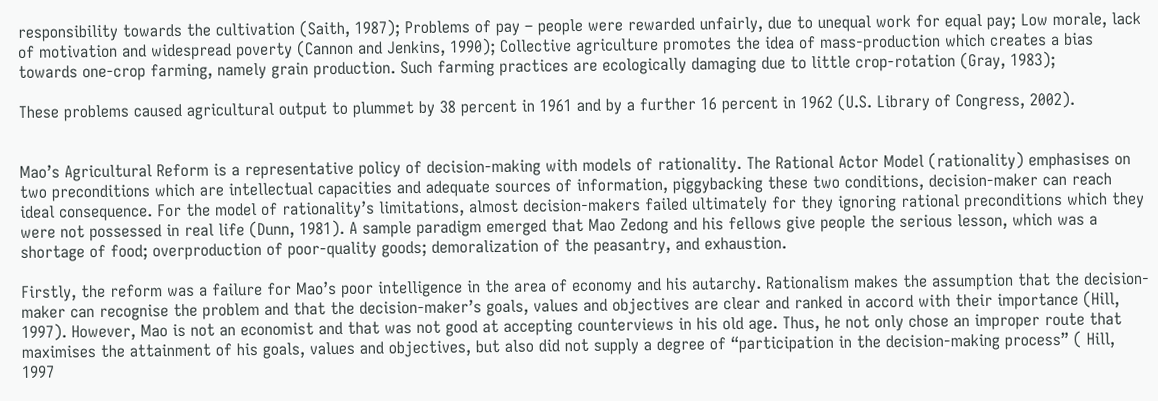responsibility towards the cultivation (Saith, 1987); Problems of pay – people were rewarded unfairly, due to unequal work for equal pay; Low morale, lack of motivation and widespread poverty (Cannon and Jenkins, 1990); Collective agriculture promotes the idea of mass-production which creates a bias towards one-crop farming, namely grain production. Such farming practices are ecologically damaging due to little crop-rotation (Gray, 1983);

These problems caused agricultural output to plummet by 38 percent in 1961 and by a further 16 percent in 1962 (U.S. Library of Congress, 2002).


Mao’s Agricultural Reform is a representative policy of decision-making with models of rationality. The Rational Actor Model (rationality) emphasises on two preconditions which are intellectual capacities and adequate sources of information, piggybacking these two conditions, decision-maker can reach ideal consequence. For the model of rationality’s limitations, almost decision-makers failed ultimately for they ignoring rational preconditions which they were not possessed in real life (Dunn, 1981). A sample paradigm emerged that Mao Zedong and his fellows give people the serious lesson, which was a shortage of food; overproduction of poor-quality goods; demoralization of the peasantry, and exhaustion.

Firstly, the reform was a failure for Mao’s poor intelligence in the area of economy and his autarchy. Rationalism makes the assumption that the decision-maker can recognise the problem and that the decision-maker’s goals, values and objectives are clear and ranked in accord with their importance (Hill, 1997). However, Mao is not an economist and that was not good at accepting counterviews in his old age. Thus, he not only chose an improper route that maximises the attainment of his goals, values and objectives, but also did not supply a degree of “participation in the decision-making process” ( Hill, 1997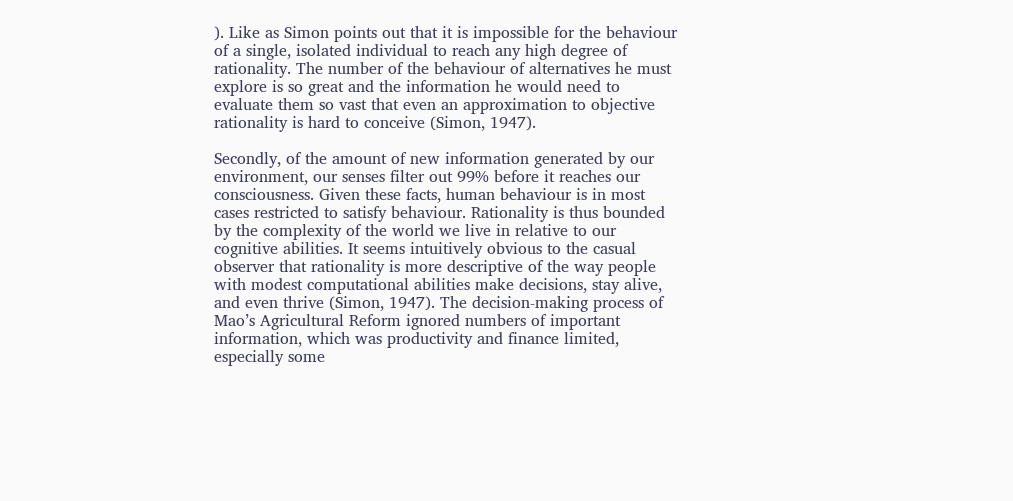). Like as Simon points out that it is impossible for the behaviour of a single, isolated individual to reach any high degree of rationality. The number of the behaviour of alternatives he must explore is so great and the information he would need to evaluate them so vast that even an approximation to objective rationality is hard to conceive (Simon, 1947).

Secondly, of the amount of new information generated by our environment, our senses filter out 99% before it reaches our consciousness. Given these facts, human behaviour is in most cases restricted to satisfy behaviour. Rationality is thus bounded by the complexity of the world we live in relative to our cognitive abilities. It seems intuitively obvious to the casual observer that rationality is more descriptive of the way people with modest computational abilities make decisions, stay alive, and even thrive (Simon, 1947). The decision-making process of Mao’s Agricultural Reform ignored numbers of important information, which was productivity and finance limited, especially some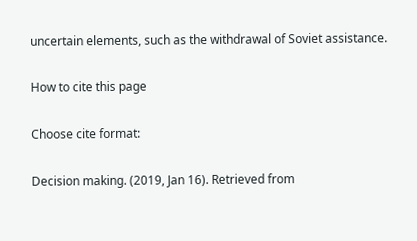uncertain elements, such as the withdrawal of Soviet assistance.

How to cite this page

Choose cite format:

Decision making. (2019, Jan 16). Retrieved from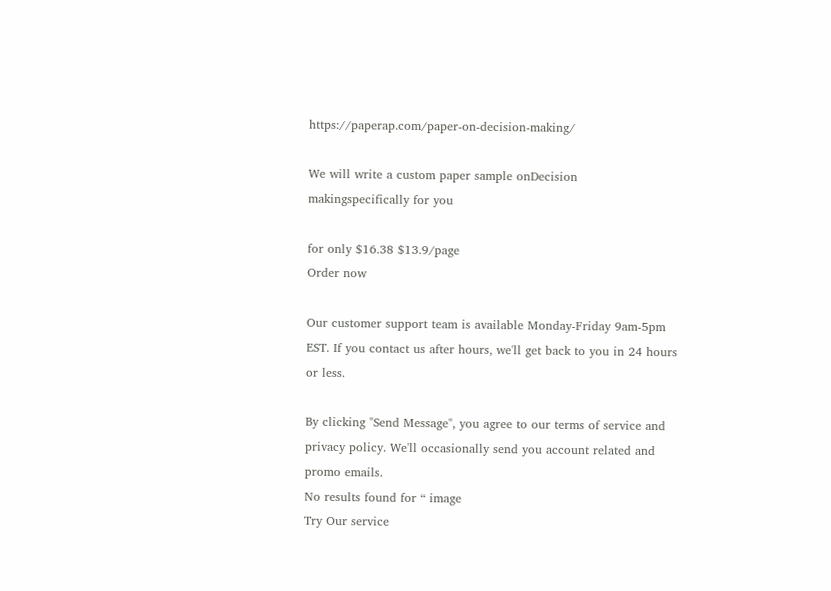https://paperap.com/paper-on-decision-making/

We will write a custom paper sample onDecision makingspecifically for you

for only $16.38 $13.9/page
Order now

Our customer support team is available Monday-Friday 9am-5pm EST. If you contact us after hours, we'll get back to you in 24 hours or less.

By clicking "Send Message", you agree to our terms of service and privacy policy. We'll occasionally send you account related and promo emails.
No results found for “ image
Try Our service